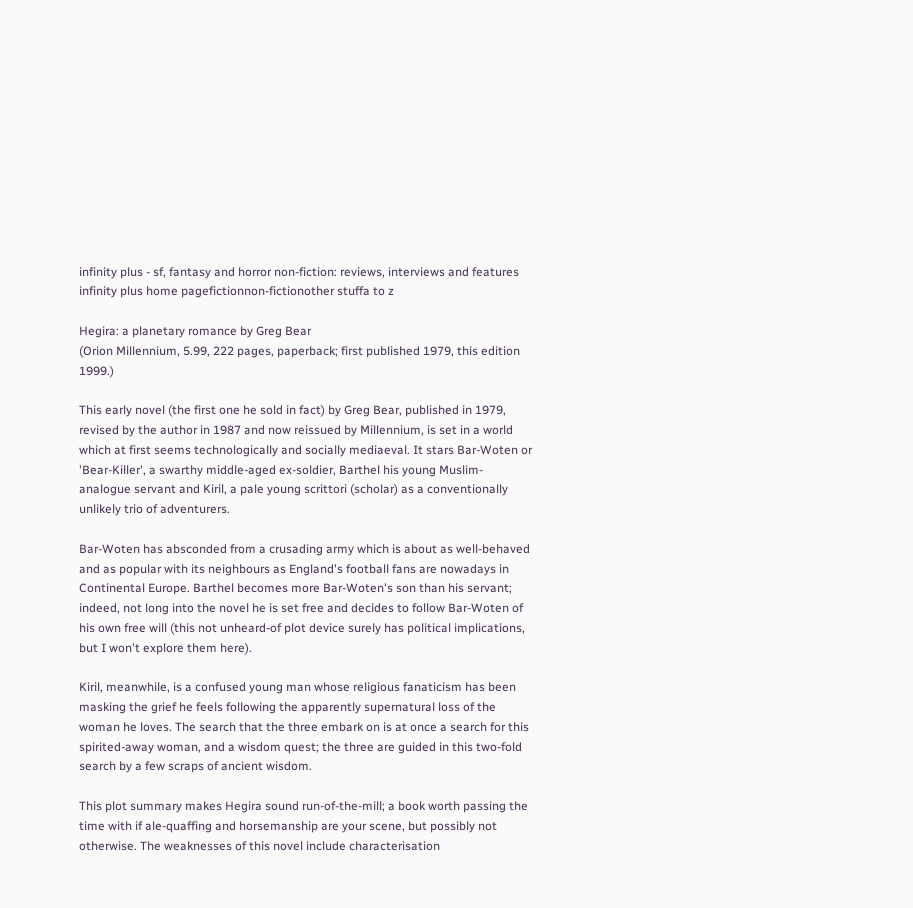infinity plus - sf, fantasy and horror non-fiction: reviews, interviews and features
infinity plus home pagefictionnon-fictionother stuffa to z

Hegira: a planetary romance by Greg Bear
(Orion Millennium, 5.99, 222 pages, paperback; first published 1979, this edition 1999.)

This early novel (the first one he sold in fact) by Greg Bear, published in 1979, revised by the author in 1987 and now reissued by Millennium, is set in a world which at first seems technologically and socially mediaeval. It stars Bar-Woten or 'Bear-Killer', a swarthy middle-aged ex-soldier, Barthel his young Muslim-analogue servant and Kiril, a pale young scrittori (scholar) as a conventionally unlikely trio of adventurers.

Bar-Woten has absconded from a crusading army which is about as well-behaved and as popular with its neighbours as England's football fans are nowadays in Continental Europe. Barthel becomes more Bar-Woten's son than his servant; indeed, not long into the novel he is set free and decides to follow Bar-Woten of his own free will (this not unheard-of plot device surely has political implications, but I won't explore them here).

Kiril, meanwhile, is a confused young man whose religious fanaticism has been masking the grief he feels following the apparently supernatural loss of the woman he loves. The search that the three embark on is at once a search for this spirited-away woman, and a wisdom quest; the three are guided in this two-fold search by a few scraps of ancient wisdom.

This plot summary makes Hegira sound run-of-the-mill; a book worth passing the time with if ale-quaffing and horsemanship are your scene, but possibly not otherwise. The weaknesses of this novel include characterisation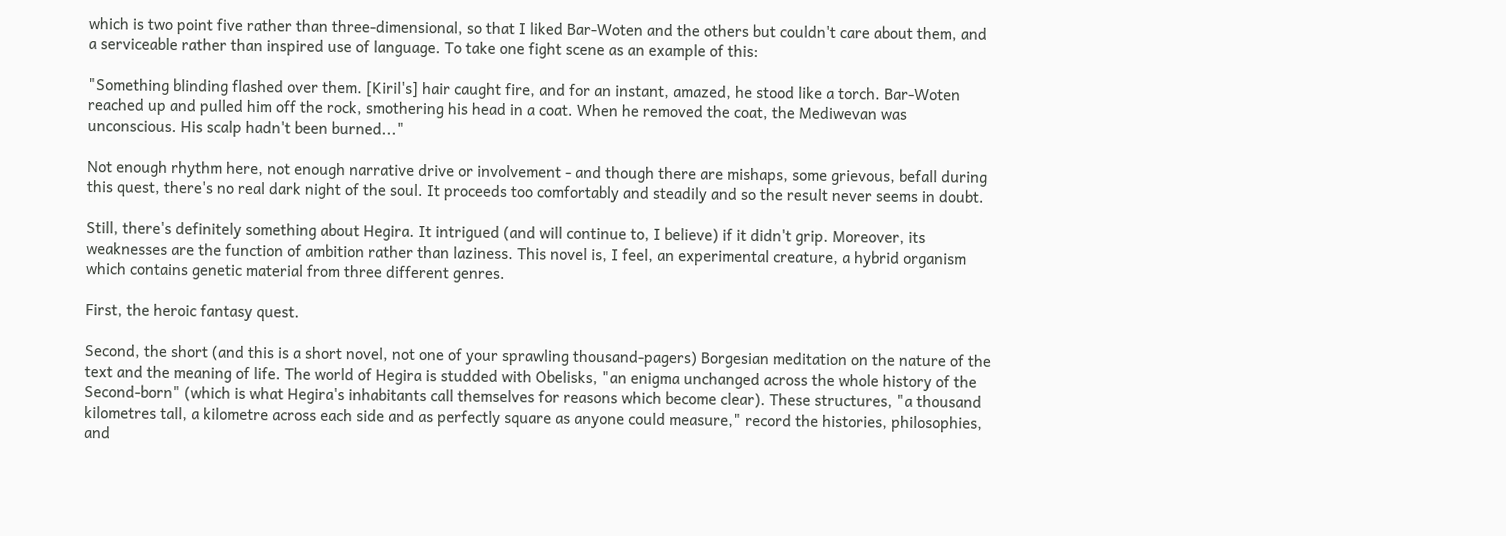which is two point five rather than three-dimensional, so that I liked Bar-Woten and the others but couldn't care about them, and a serviceable rather than inspired use of language. To take one fight scene as an example of this:

"Something blinding flashed over them. [Kiril's] hair caught fire, and for an instant, amazed, he stood like a torch. Bar-Woten reached up and pulled him off the rock, smothering his head in a coat. When he removed the coat, the Mediwevan was unconscious. His scalp hadn't been burned..."

Not enough rhythm here, not enough narrative drive or involvement - and though there are mishaps, some grievous, befall during this quest, there's no real dark night of the soul. It proceeds too comfortably and steadily and so the result never seems in doubt.

Still, there's definitely something about Hegira. It intrigued (and will continue to, I believe) if it didn't grip. Moreover, its weaknesses are the function of ambition rather than laziness. This novel is, I feel, an experimental creature, a hybrid organism which contains genetic material from three different genres.

First, the heroic fantasy quest.

Second, the short (and this is a short novel, not one of your sprawling thousand-pagers) Borgesian meditation on the nature of the text and the meaning of life. The world of Hegira is studded with Obelisks, "an enigma unchanged across the whole history of the Second-born" (which is what Hegira's inhabitants call themselves for reasons which become clear). These structures, "a thousand kilometres tall, a kilometre across each side and as perfectly square as anyone could measure," record the histories, philosophies, and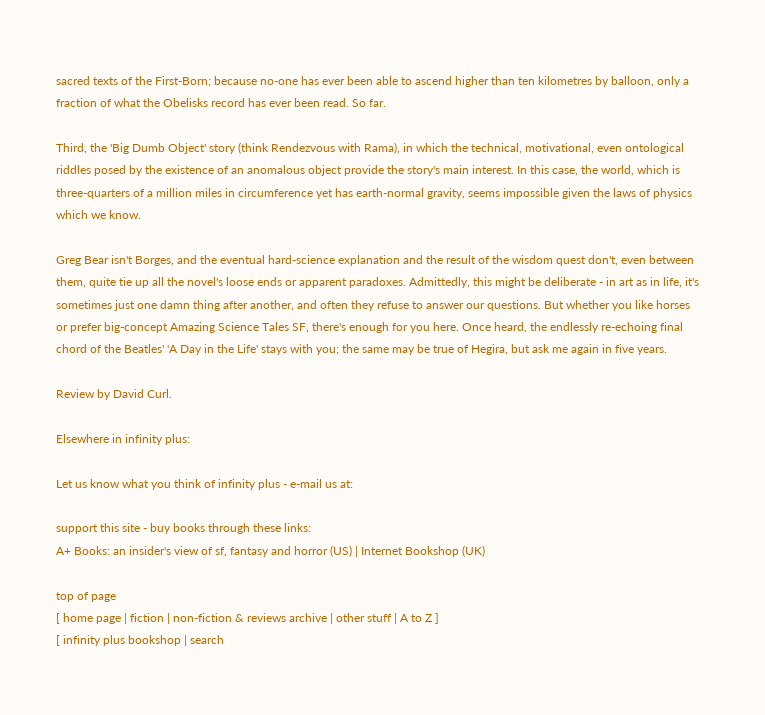sacred texts of the First-Born; because no-one has ever been able to ascend higher than ten kilometres by balloon, only a fraction of what the Obelisks record has ever been read. So far.

Third, the 'Big Dumb Object' story (think Rendezvous with Rama), in which the technical, motivational, even ontological riddles posed by the existence of an anomalous object provide the story's main interest. In this case, the world, which is three-quarters of a million miles in circumference yet has earth-normal gravity, seems impossible given the laws of physics which we know.

Greg Bear isn't Borges, and the eventual hard-science explanation and the result of the wisdom quest don't, even between them, quite tie up all the novel's loose ends or apparent paradoxes. Admittedly, this might be deliberate - in art as in life, it's sometimes just one damn thing after another, and often they refuse to answer our questions. But whether you like horses or prefer big-concept Amazing Science Tales SF, there's enough for you here. Once heard, the endlessly re-echoing final chord of the Beatles' 'A Day in the Life' stays with you; the same may be true of Hegira, but ask me again in five years.

Review by David Curl.

Elsewhere in infinity plus:

Let us know what you think of infinity plus - e-mail us at:

support this site - buy books through these links:
A+ Books: an insider's view of sf, fantasy and horror (US) | Internet Bookshop (UK)

top of page
[ home page | fiction | non-fiction & reviews archive | other stuff | A to Z ]
[ infinity plus bookshop | search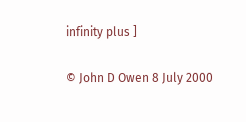infinity plus ]

© John D Owen 8 July 2000